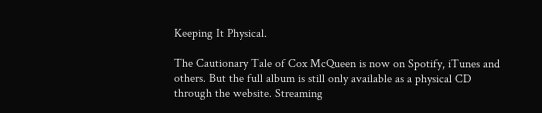Keeping It Physical.

The Cautionary Tale of Cox McQueen is now on Spotify, iTunes and others. But the full album is still only available as a physical CD through the website. Streaming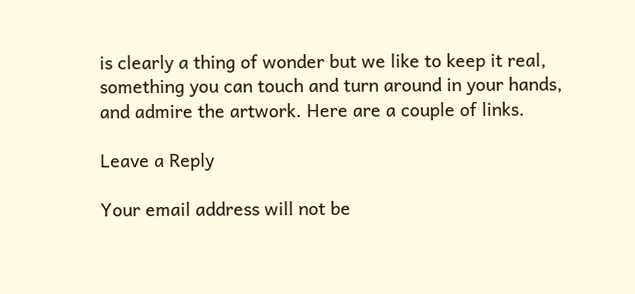is clearly a thing of wonder but we like to keep it real, something you can touch and turn around in your hands, and admire the artwork. Here are a couple of links.

Leave a Reply

Your email address will not be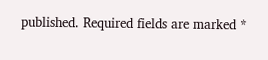published. Required fields are marked *